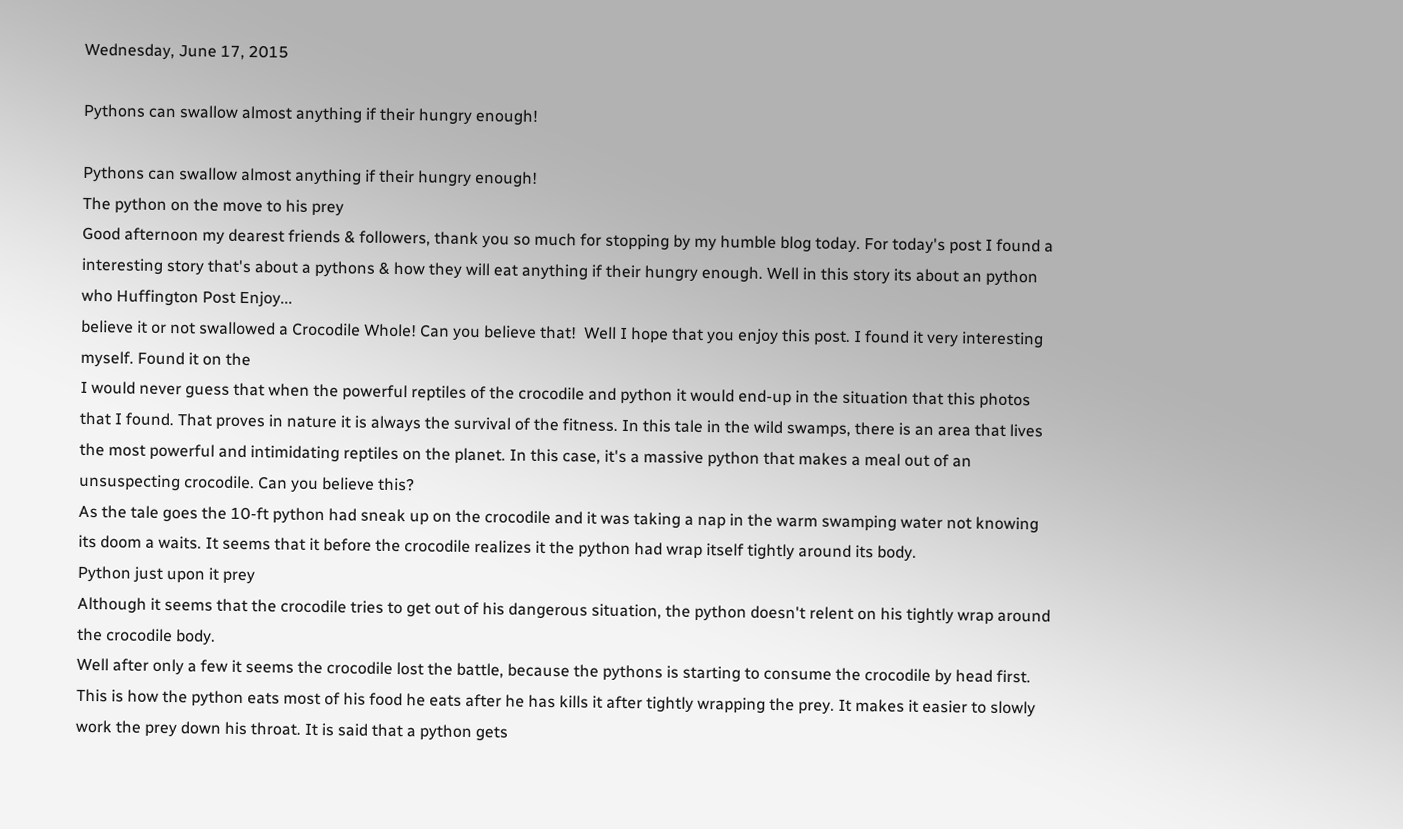Wednesday, June 17, 2015

Pythons can swallow almost anything if their hungry enough!

Pythons can swallow almost anything if their hungry enough!
The python on the move to his prey
Good afternoon my dearest friends & followers, thank you so much for stopping by my humble blog today. For today's post I found a interesting story that's about a pythons & how they will eat anything if their hungry enough. Well in this story its about an python who Huffington Post Enjoy...
believe it or not swallowed a Crocodile Whole! Can you believe that!  Well I hope that you enjoy this post. I found it very interesting myself. Found it on the
I would never guess that when the powerful reptiles of the crocodile and python it would end-up in the situation that this photos that I found. That proves in nature it is always the survival of the fitness. In this tale in the wild swamps, there is an area that lives the most powerful and intimidating reptiles on the planet. In this case, it's a massive python that makes a meal out of an unsuspecting crocodile. Can you believe this?
As the tale goes the 10-ft python had sneak up on the crocodile and it was taking a nap in the warm swamping water not knowing its doom a waits. It seems that it before the crocodile realizes it the python had wrap itself tightly around its body.
Python just upon it prey
Although it seems that the crocodile tries to get out of his dangerous situation, the python doesn't relent on his tightly wrap around the crocodile body.
Well after only a few it seems the crocodile lost the battle, because the pythons is starting to consume the crocodile by head first. This is how the python eats most of his food he eats after he has kills it after tightly wrapping the prey. It makes it easier to slowly work the prey down his throat. It is said that a python gets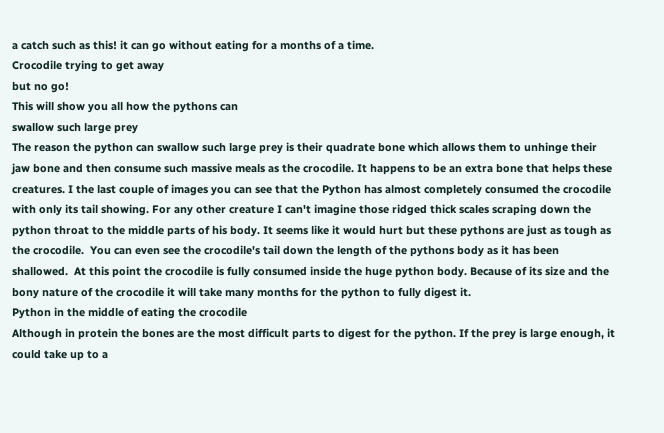a catch such as this! it can go without eating for a months of a time.
Crocodile trying to get away
but no go!
This will show you all how the pythons can
swallow such large prey
The reason the python can swallow such large prey is their quadrate bone which allows them to unhinge their jaw bone and then consume such massive meals as the crocodile. It happens to be an extra bone that helps these creatures. I the last couple of images you can see that the Python has almost completely consumed the crocodile with only its tail showing. For any other creature I can't imagine those ridged thick scales scraping down the python throat to the middle parts of his body. It seems like it would hurt but these pythons are just as tough as the crocodile.  You can even see the crocodile's tail down the length of the pythons body as it has been shallowed.  At this point the crocodile is fully consumed inside the huge python body. Because of its size and the bony nature of the crocodile it will take many months for the python to fully digest it.
Python in the middle of eating the crocodile
Although in protein the bones are the most difficult parts to digest for the python. If the prey is large enough, it could take up to a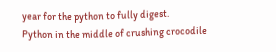year for the python to fully digest.
Python in the middle of crushing crocodile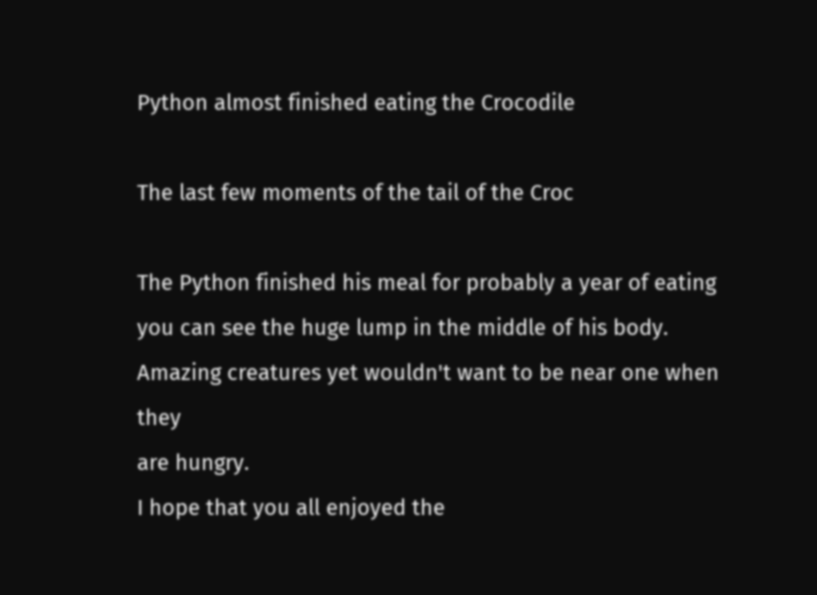Python almost finished eating the Crocodile

The last few moments of the tail of the Croc

The Python finished his meal for probably a year of eating
you can see the huge lump in the middle of his body.
Amazing creatures yet wouldn't want to be near one when they
are hungry.
I hope that you all enjoyed the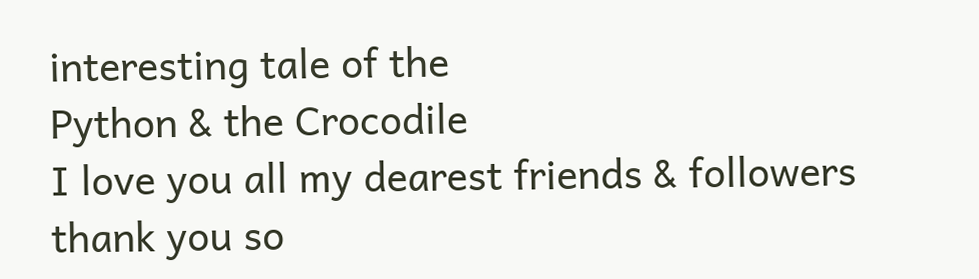interesting tale of the
Python & the Crocodile
I love you all my dearest friends & followers
thank you so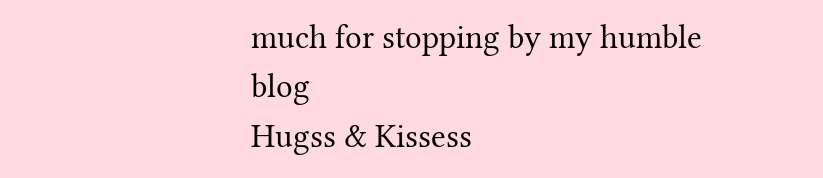much for stopping by my humble blog
Hugss & Kissess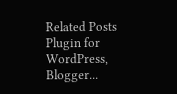Related Posts Plugin for WordPress, Blogger...